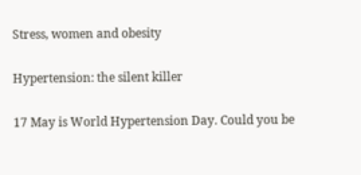Stress, women and obesity

Hypertension: the silent killer

17 May is World Hypertension Day. Could you be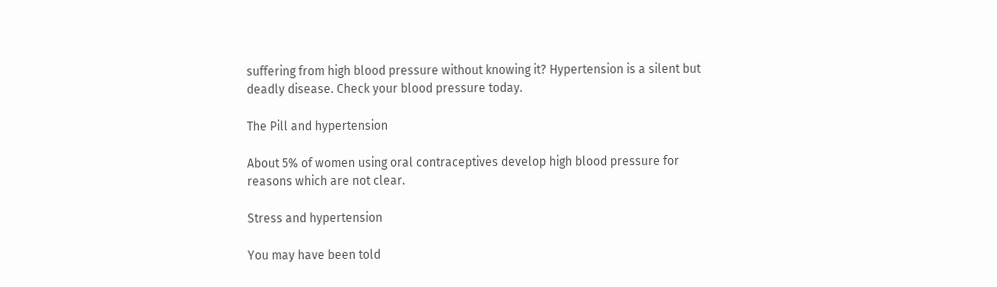suffering from high blood pressure without knowing it? Hypertension is a silent but deadly disease. Check your blood pressure today.

The Pill and hypertension

About 5% of women using oral contraceptives develop high blood pressure for reasons which are not clear.

Stress and hypertension

You may have been told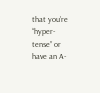that you’re “hyper-tense” or have an A-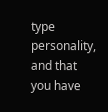type personality, and that you have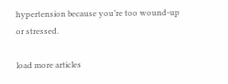hypertension because you’re too wound-up or stressed.

load more articles